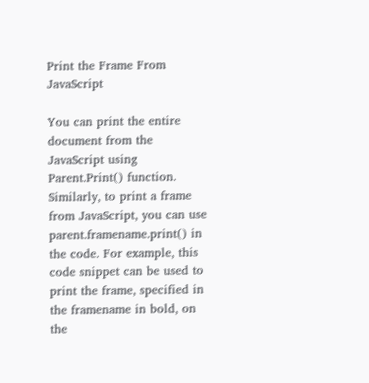Print the Frame From JavaScript

You can print the entire document from the JavaScript using Parent.Print() function. Similarly, to print a frame from JavaScript, you can use parent.framename.print() in the code. For example, this code snippet can be used to print the frame, specified in the framename in bold, on the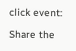click event:

Share the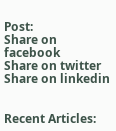Post:
Share on facebook
Share on twitter
Share on linkedin


Recent Articles: